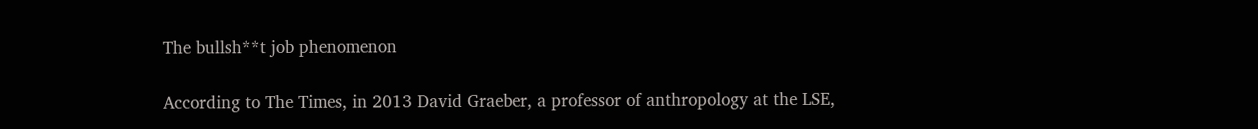The bullsh**t job phenomenon

According to The Times, in 2013 David Graeber, a professor of anthropology at the LSE,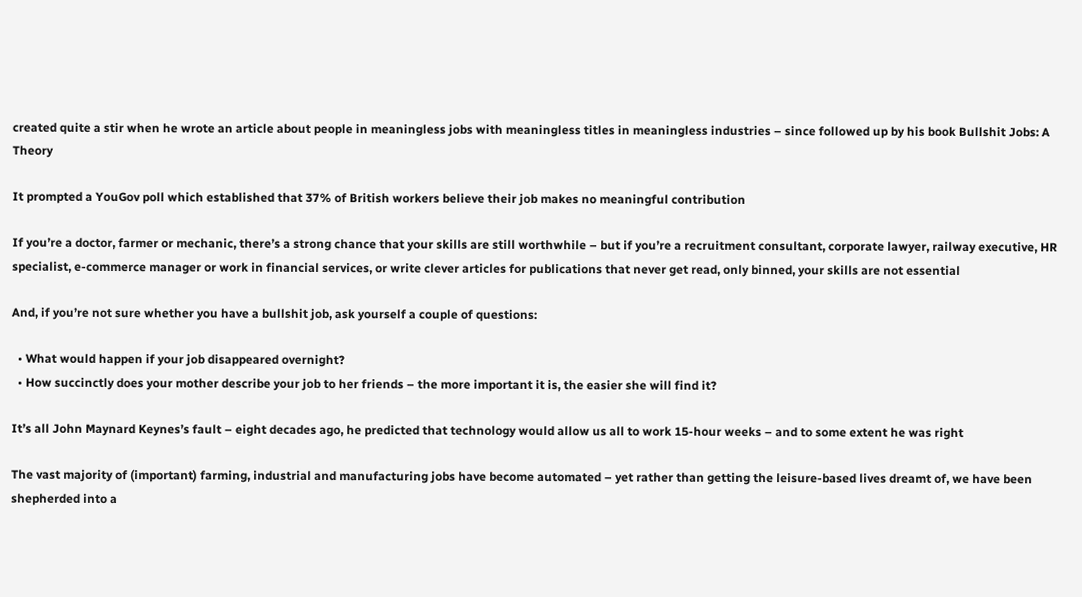created quite a stir when he wrote an article about people in meaningless jobs with meaningless titles in meaningless industries – since followed up by his book Bullshit Jobs: A Theory

It prompted a YouGov poll which established that 37% of British workers believe their job makes no meaningful contribution

If you’re a doctor, farmer or mechanic, there’s a strong chance that your skills are still worthwhile – but if you’re a recruitment consultant, corporate lawyer, railway executive, HR specialist, e-commerce manager or work in financial services, or write clever articles for publications that never get read, only binned, your skills are not essential

And, if you’re not sure whether you have a bullshit job, ask yourself a couple of questions:

  • What would happen if your job disappeared overnight?
  • How succinctly does your mother describe your job to her friends – the more important it is, the easier she will find it?

It’s all John Maynard Keynes’s fault – eight decades ago, he predicted that technology would allow us all to work 15-hour weeks – and to some extent he was right

The vast majority of (important) farming, industrial and manufacturing jobs have become automated – yet rather than getting the leisure-based lives dreamt of, we have been shepherded into a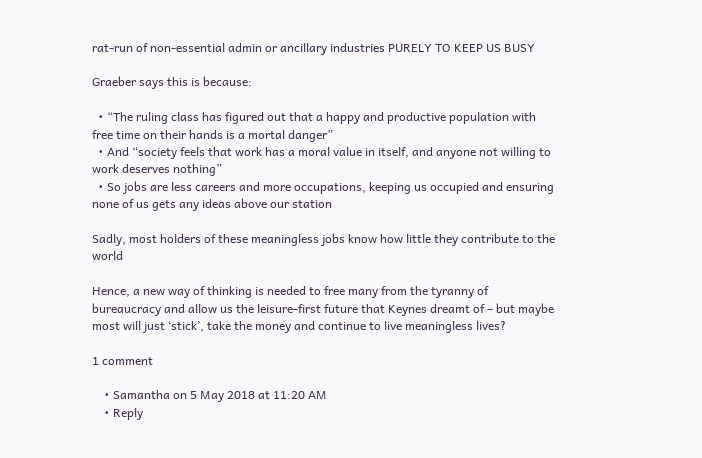rat-run of non-essential admin or ancillary industries PURELY TO KEEP US BUSY

Graeber says this is because:

  • “The ruling class has figured out that a happy and productive population with free time on their hands is a mortal danger”
  • And “society feels that work has a moral value in itself, and anyone not willing to work deserves nothing”
  • So jobs are less careers and more occupations, keeping us occupied and ensuring none of us gets any ideas above our station

Sadly, most holders of these meaningless jobs know how little they contribute to the world

Hence, a new way of thinking is needed to free many from the tyranny of bureaucracy and allow us the leisure-first future that Keynes dreamt of – but maybe most will just ‘stick’, take the money and continue to live meaningless lives?

1 comment

    • Samantha on 5 May 2018 at 11:20 AM
    • Reply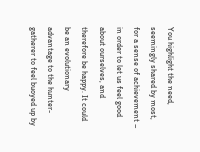You highlight the need, seemingly shared by most, for a sense of achievement – in order to let us feel good about ourselves, and therefore be happy. It could be an evolutionary advantage to the hunter-gatherer to feel buoyed up by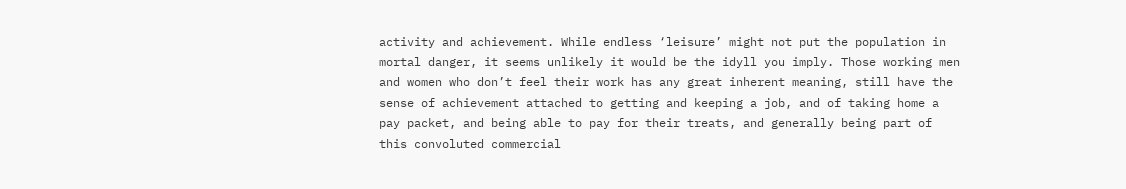activity and achievement. While endless ‘leisure’ might not put the population in mortal danger, it seems unlikely it would be the idyll you imply. Those working men and women who don’t feel their work has any great inherent meaning, still have the sense of achievement attached to getting and keeping a job, and of taking home a pay packet, and being able to pay for their treats, and generally being part of this convoluted commercial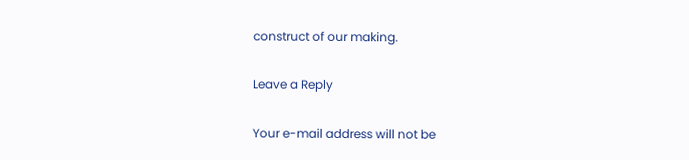construct of our making.

Leave a Reply

Your e-mail address will not be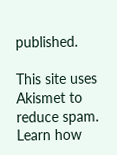published.

This site uses Akismet to reduce spam. Learn how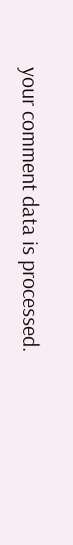your comment data is processed.